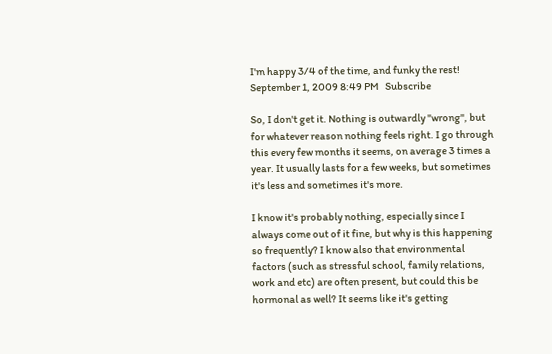I'm happy 3/4 of the time, and funky the rest!
September 1, 2009 8:49 PM   Subscribe

So, I don't get it. Nothing is outwardly "wrong", but for whatever reason nothing feels right. I go through this every few months it seems, on average 3 times a year. It usually lasts for a few weeks, but sometimes it's less and sometimes it's more.

I know it's probably nothing, especially since I always come out of it fine, but why is this happening so frequently? I know also that environmental factors (such as stressful school, family relations, work and etc) are often present, but could this be hormonal as well? It seems like it's getting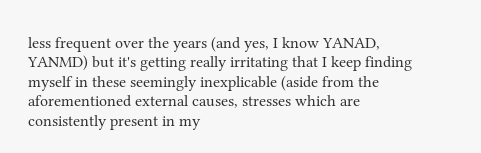less frequent over the years (and yes, I know YANAD, YANMD) but it's getting really irritating that I keep finding myself in these seemingly inexplicable (aside from the aforementioned external causes, stresses which are consistently present in my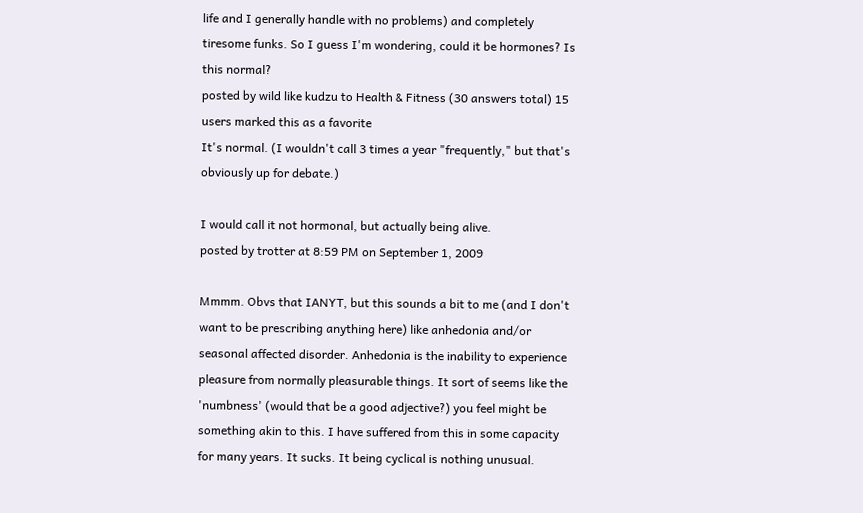life and I generally handle with no problems) and completely tiresome funks. So I guess I'm wondering, could it be hormones? Is this normal?
posted by wild like kudzu to Health & Fitness (30 answers total) 15 users marked this as a favorite
It's normal. (I wouldn't call 3 times a year "frequently," but that's obviously up for debate.)

I would call it not hormonal, but actually being alive.
posted by trotter at 8:59 PM on September 1, 2009

Mmmm. Obvs that IANYT, but this sounds a bit to me (and I don't want to be prescribing anything here) like anhedonia and/or seasonal affected disorder. Anhedonia is the inability to experience pleasure from normally pleasurable things. It sort of seems like the 'numbness' (would that be a good adjective?) you feel might be something akin to this. I have suffered from this in some capacity for many years. It sucks. It being cyclical is nothing unusual.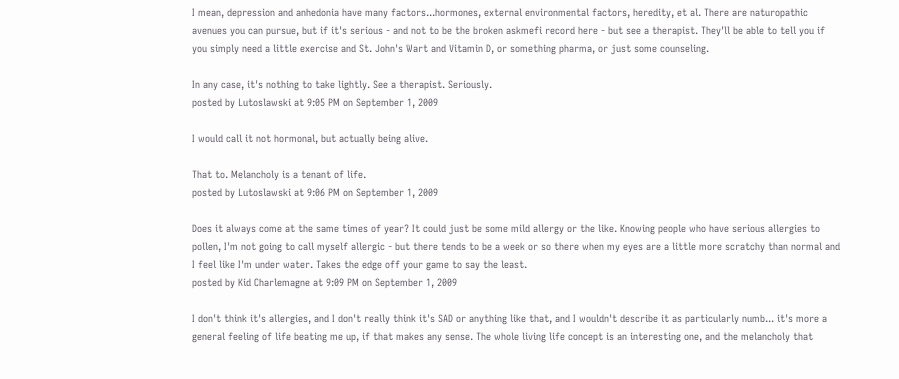I mean, depression and anhedonia have many factors...hormones, external environmental factors, heredity, et al. There are naturopathic avenues you can pursue, but if it's serious - and not to be the broken askmefi record here - but see a therapist. They'll be able to tell you if you simply need a little exercise and St. John's Wart and Vitamin D, or something pharma, or just some counseling.

In any case, it's nothing to take lightly. See a therapist. Seriously.
posted by Lutoslawski at 9:05 PM on September 1, 2009

I would call it not hormonal, but actually being alive.

That to. Melancholy is a tenant of life.
posted by Lutoslawski at 9:06 PM on September 1, 2009

Does it always come at the same times of year? It could just be some mild allergy or the like. Knowing people who have serious allergies to pollen, I'm not going to call myself allergic - but there tends to be a week or so there when my eyes are a little more scratchy than normal and I feel like I'm under water. Takes the edge off your game to say the least.
posted by Kid Charlemagne at 9:09 PM on September 1, 2009

I don't think it's allergies, and I don't really think it's SAD or anything like that, and I wouldn't describe it as particularly numb... it's more a general feeling of life beating me up, if that makes any sense. The whole living life concept is an interesting one, and the melancholy that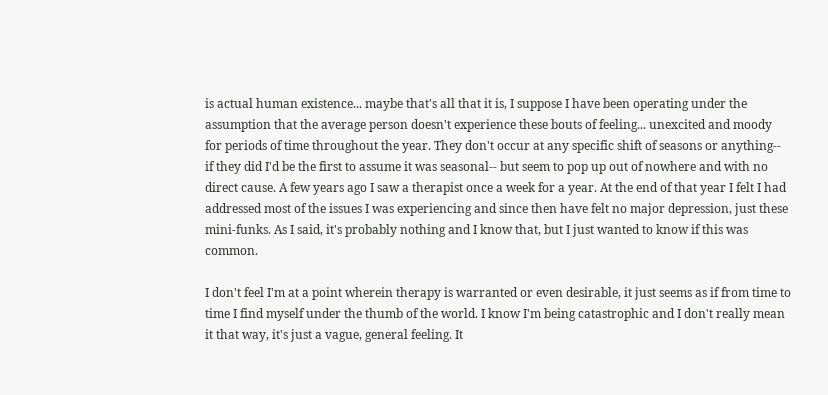is actual human existence... maybe that's all that it is, I suppose I have been operating under the assumption that the average person doesn't experience these bouts of feeling... unexcited and moody for periods of time throughout the year. They don't occur at any specific shift of seasons or anything-- if they did I'd be the first to assume it was seasonal-- but seem to pop up out of nowhere and with no direct cause. A few years ago I saw a therapist once a week for a year. At the end of that year I felt I had addressed most of the issues I was experiencing and since then have felt no major depression, just these mini-funks. As I said, it's probably nothing and I know that, but I just wanted to know if this was common.

I don't feel I'm at a point wherein therapy is warranted or even desirable, it just seems as if from time to time I find myself under the thumb of the world. I know I'm being catastrophic and I don't really mean it that way, it's just a vague, general feeling. It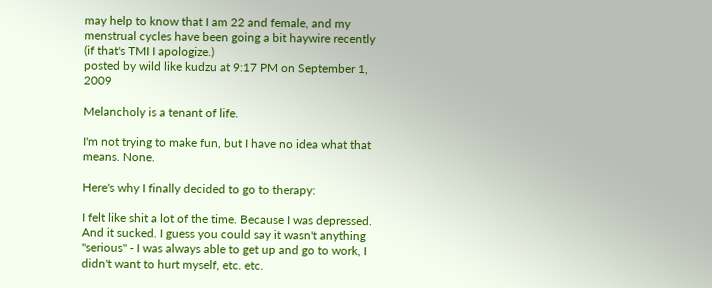may help to know that I am 22 and female, and my menstrual cycles have been going a bit haywire recently (if that's TMI I apologize.)
posted by wild like kudzu at 9:17 PM on September 1, 2009

Melancholy is a tenant of life.

I'm not trying to make fun, but I have no idea what that means. None.

Here's why I finally decided to go to therapy:

I felt like shit a lot of the time. Because I was depressed. And it sucked. I guess you could say it wasn't anything "serious" - I was always able to get up and go to work, I didn't want to hurt myself, etc. etc.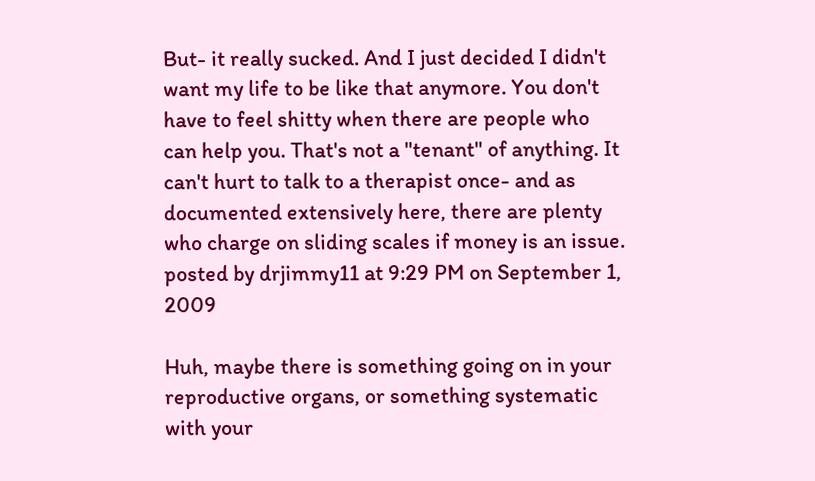But- it really sucked. And I just decided I didn't want my life to be like that anymore. You don't have to feel shitty when there are people who can help you. That's not a "tenant" of anything. It can't hurt to talk to a therapist once- and as documented extensively here, there are plenty who charge on sliding scales if money is an issue.
posted by drjimmy11 at 9:29 PM on September 1, 2009

Huh, maybe there is something going on in your reproductive organs, or something systematic with your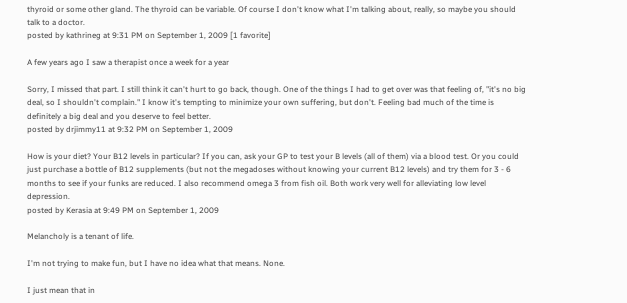thyroid or some other gland. The thyroid can be variable. Of course I don't know what I'm talking about, really, so maybe you should talk to a doctor.
posted by kathrineg at 9:31 PM on September 1, 2009 [1 favorite]

A few years ago I saw a therapist once a week for a year

Sorry, I missed that part. I still think it can't hurt to go back, though. One of the things I had to get over was that feeling of, "it's no big deal, so I shouldn't complain." I know it's tempting to minimize your own suffering, but don't. Feeling bad much of the time is definitely a big deal and you deserve to feel better.
posted by drjimmy11 at 9:32 PM on September 1, 2009

How is your diet? Your B12 levels in particular? If you can, ask your GP to test your B levels (all of them) via a blood test. Or you could just purchase a bottle of B12 supplements (but not the megadoses without knowing your current B12 levels) and try them for 3 - 6 months to see if your funks are reduced. I also recommend omega 3 from fish oil. Both work very well for alleviating low level depression.
posted by Kerasia at 9:49 PM on September 1, 2009

Melancholy is a tenant of life.

I'm not trying to make fun, but I have no idea what that means. None.

I just mean that in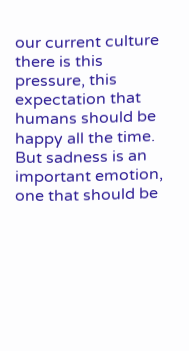our current culture there is this pressure, this expectation that humans should be happy all the time. But sadness is an important emotion, one that should be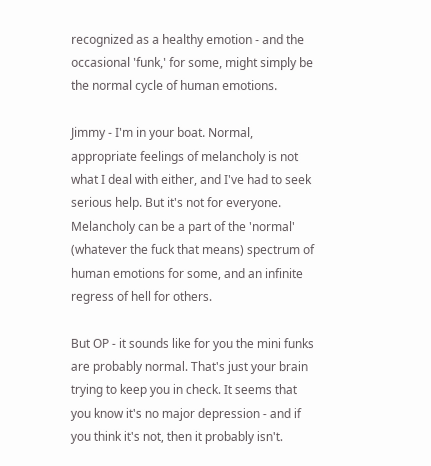recognized as a healthy emotion - and the occasional 'funk,' for some, might simply be the normal cycle of human emotions.

Jimmy - I'm in your boat. Normal, appropriate feelings of melancholy is not what I deal with either, and I've had to seek serious help. But it's not for everyone. Melancholy can be a part of the 'normal' (whatever the fuck that means) spectrum of human emotions for some, and an infinite regress of hell for others.

But OP - it sounds like for you the mini funks are probably normal. That's just your brain trying to keep you in check. It seems that you know it's no major depression - and if you think it's not, then it probably isn't.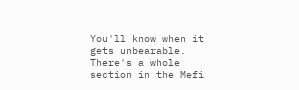You'll know when it gets unbearable. There's a whole section in the Mefi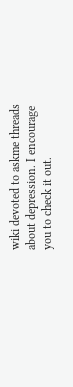wiki devoted to askme threads about depression. I encourage you to check it out.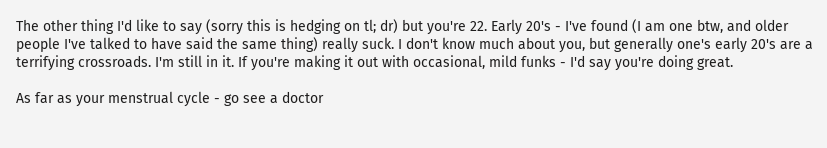The other thing I'd like to say (sorry this is hedging on tl; dr) but you're 22. Early 20's - I've found (I am one btw, and older people I've talked to have said the same thing) really suck. I don't know much about you, but generally one's early 20's are a terrifying crossroads. I'm still in it. If you're making it out with occasional, mild funks - I'd say you're doing great.

As far as your menstrual cycle - go see a doctor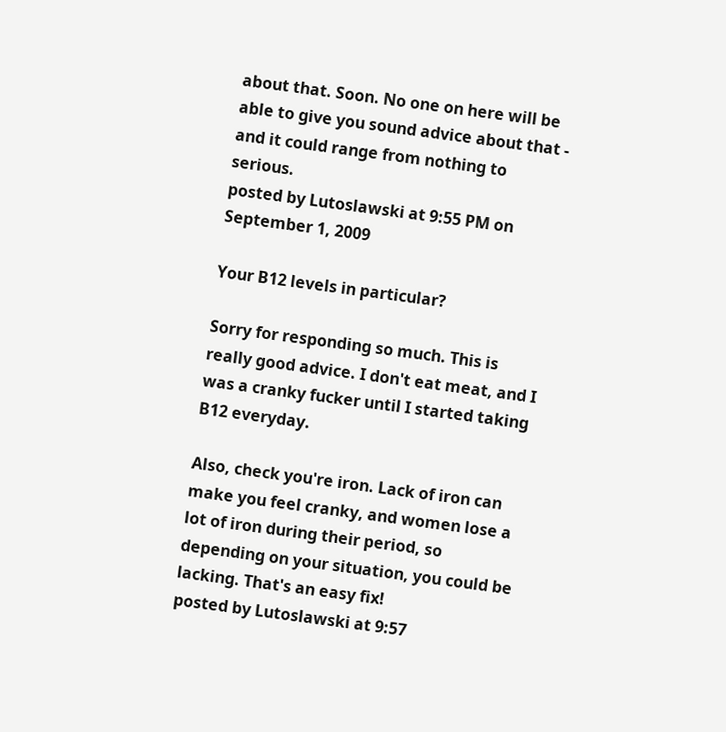about that. Soon. No one on here will be able to give you sound advice about that - and it could range from nothing to serious.
posted by Lutoslawski at 9:55 PM on September 1, 2009

Your B12 levels in particular?

Sorry for responding so much. This is really good advice. I don't eat meat, and I was a cranky fucker until I started taking B12 everyday.

Also, check you're iron. Lack of iron can make you feel cranky, and women lose a lot of iron during their period, so depending on your situation, you could be lacking. That's an easy fix!
posted by Lutoslawski at 9:57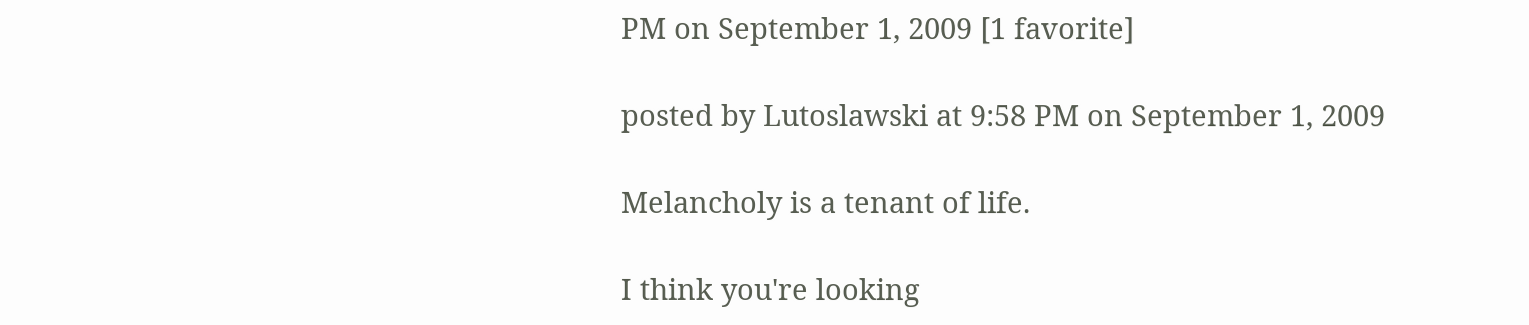PM on September 1, 2009 [1 favorite]

posted by Lutoslawski at 9:58 PM on September 1, 2009

Melancholy is a tenant of life.

I think you're looking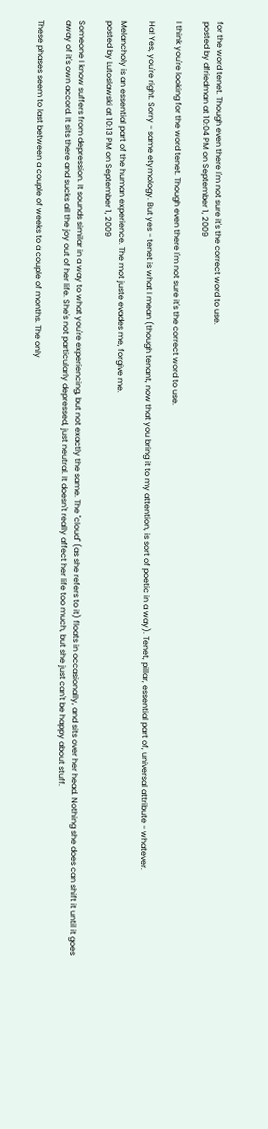for the word tenet. Though even there I'm not sure it's the correct word to use.
posted by dfriedman at 10:04 PM on September 1, 2009

I think you're looking for the word tenet. Though even there I'm not sure it's the correct word to use.

Ha! Yes, you're right. Sorry - same etymology. But yes - tenet is what I mean (though tenant, now that you bring it to my attention, is sort of poetic in a way). Tenet, pillar, essential part of, universal attribute - whatever.

Melancholy is an essential part of the human experience. The mot juste evades me, forgive me.
posted by Lutoslawski at 10:13 PM on September 1, 2009

Someone I know suffers from depression. It sounds similar in a way to what you're experiencing, but not exactly the same. The "cloud" (as she refers to it) floats in occasionally, and sits over her head. Nothing she does can shift it until it goes away of it's own accord. It sits there and sucks all the joy out of her life. She's not particularly depressed, just neutral. It doesn't really affect her life too much, but she just can't be happy about stuff.

These phases seem to last between a couple of weeks to a couple of months. The only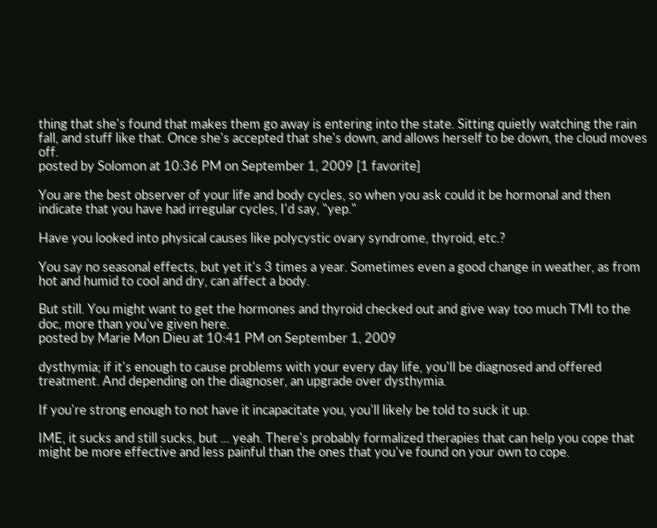thing that she's found that makes them go away is entering into the state. Sitting quietly watching the rain fall, and stuff like that. Once she's accepted that she's down, and allows herself to be down, the cloud moves off.
posted by Solomon at 10:36 PM on September 1, 2009 [1 favorite]

You are the best observer of your life and body cycles, so when you ask could it be hormonal and then indicate that you have had irregular cycles, I'd say, "yep."

Have you looked into physical causes like polycystic ovary syndrome, thyroid, etc.?

You say no seasonal effects, but yet it's 3 times a year. Sometimes even a good change in weather, as from hot and humid to cool and dry, can affect a body.

But still. You might want to get the hormones and thyroid checked out and give way too much TMI to the doc, more than you've given here.
posted by Marie Mon Dieu at 10:41 PM on September 1, 2009

dysthymia; if it's enough to cause problems with your every day life, you'll be diagnosed and offered treatment. And depending on the diagnoser, an upgrade over dysthymia.

If you're strong enough to not have it incapacitate you, you'll likely be told to suck it up.

IME, it sucks and still sucks, but ... yeah. There's probably formalized therapies that can help you cope that might be more effective and less painful than the ones that you've found on your own to cope.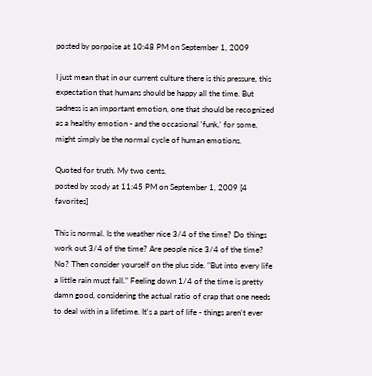posted by porpoise at 10:48 PM on September 1, 2009

I just mean that in our current culture there is this pressure, this expectation that humans should be happy all the time. But sadness is an important emotion, one that should be recognized as a healthy emotion - and the occasional 'funk,' for some, might simply be the normal cycle of human emotions.

Quoted for truth. My two cents.
posted by scody at 11:45 PM on September 1, 2009 [4 favorites]

This is normal. Is the weather nice 3/4 of the time? Do things work out 3/4 of the time? Are people nice 3/4 of the time? No? Then consider yourself on the plus side. "But into every life a little rain must fall." Feeling down 1/4 of the time is pretty damn good, considering the actual ratio of crap that one needs to deal with in a lifetime. It's a part of life - things aren't ever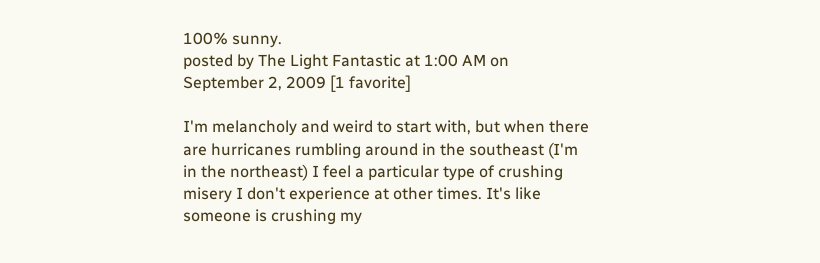100% sunny.
posted by The Light Fantastic at 1:00 AM on September 2, 2009 [1 favorite]

I'm melancholy and weird to start with, but when there are hurricanes rumbling around in the southeast (I'm in the northeast) I feel a particular type of crushing misery I don't experience at other times. It's like someone is crushing my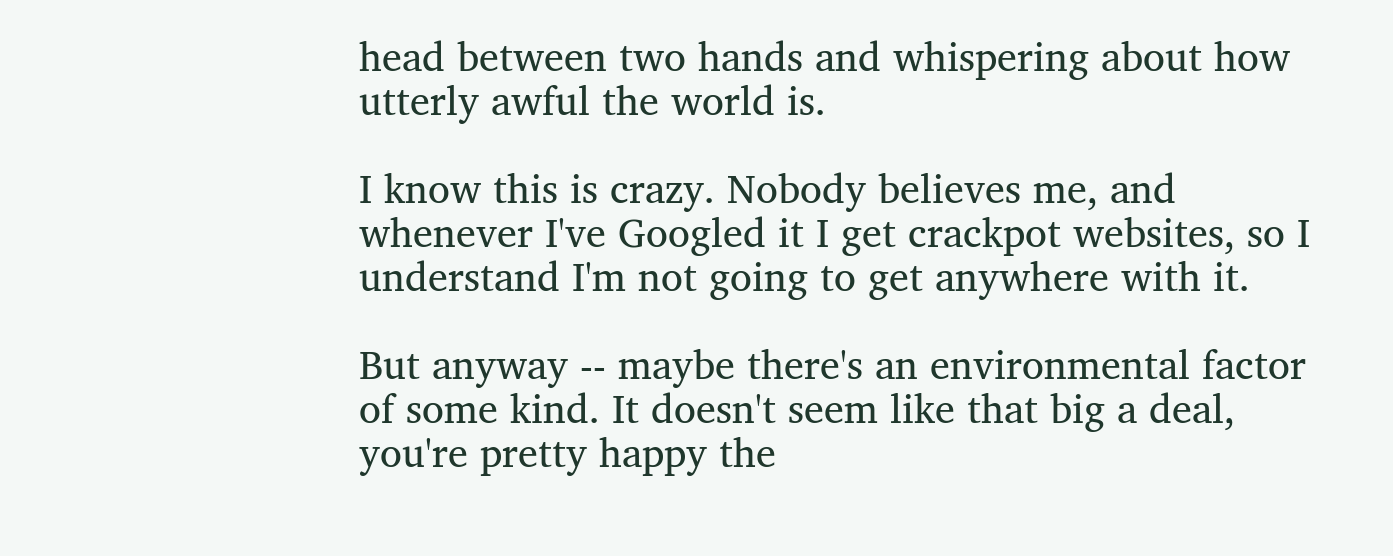head between two hands and whispering about how utterly awful the world is.

I know this is crazy. Nobody believes me, and whenever I've Googled it I get crackpot websites, so I understand I'm not going to get anywhere with it.

But anyway -- maybe there's an environmental factor of some kind. It doesn't seem like that big a deal, you're pretty happy the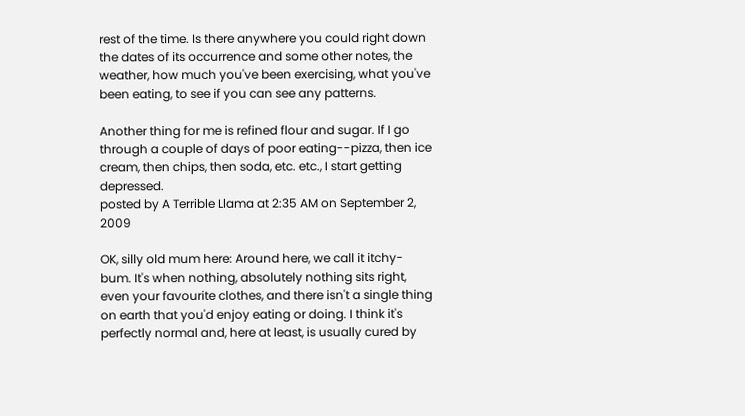rest of the time. Is there anywhere you could right down the dates of its occurrence and some other notes, the weather, how much you've been exercising, what you've been eating, to see if you can see any patterns.

Another thing for me is refined flour and sugar. If I go through a couple of days of poor eating--pizza, then ice cream, then chips, then soda, etc. etc., I start getting depressed.
posted by A Terrible Llama at 2:35 AM on September 2, 2009

OK, silly old mum here: Around here, we call it itchy-bum. It's when nothing, absolutely nothing sits right, even your favourite clothes, and there isn't a single thing on earth that you'd enjoy eating or doing. I think it's perfectly normal and, here at least, is usually cured by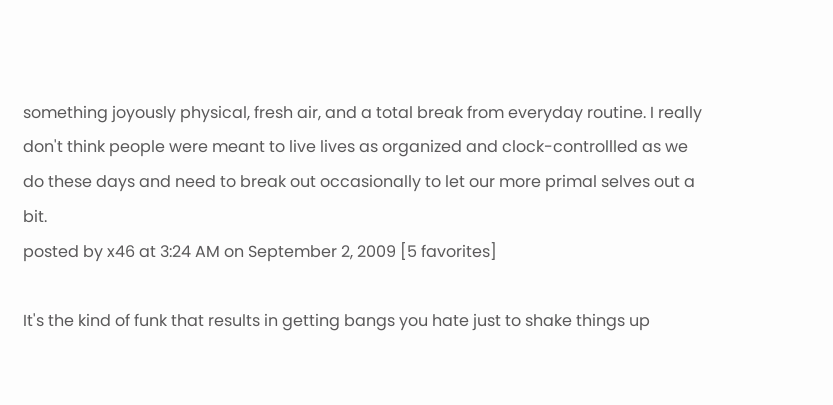something joyously physical, fresh air, and a total break from everyday routine. I really don't think people were meant to live lives as organized and clock-controllled as we do these days and need to break out occasionally to let our more primal selves out a bit.
posted by x46 at 3:24 AM on September 2, 2009 [5 favorites]

It's the kind of funk that results in getting bangs you hate just to shake things up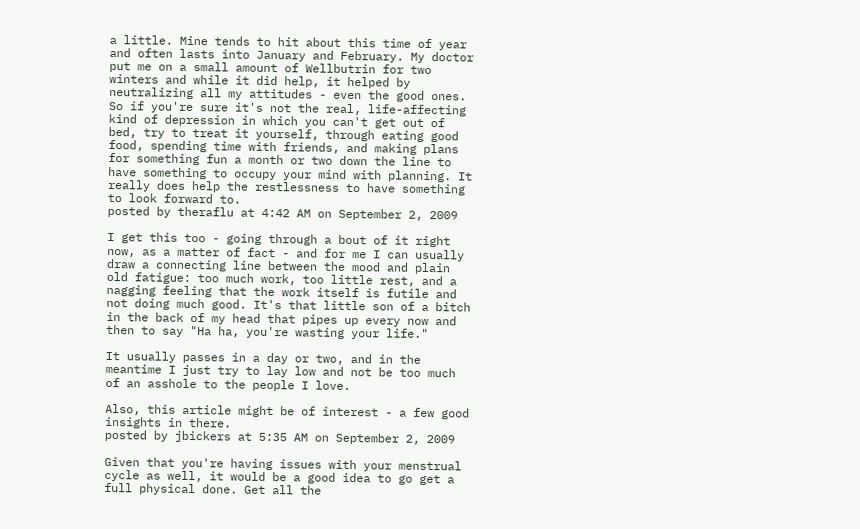a little. Mine tends to hit about this time of year and often lasts into January and February. My doctor put me on a small amount of Wellbutrin for two winters and while it did help, it helped by neutralizing all my attitudes - even the good ones. So if you're sure it's not the real, life-affecting kind of depression in which you can't get out of bed, try to treat it yourself, through eating good food, spending time with friends, and making plans for something fun a month or two down the line to have something to occupy your mind with planning. It really does help the restlessness to have something to look forward to.
posted by theraflu at 4:42 AM on September 2, 2009

I get this too - going through a bout of it right now, as a matter of fact - and for me I can usually draw a connecting line between the mood and plain old fatigue: too much work, too little rest, and a nagging feeling that the work itself is futile and not doing much good. It's that little son of a bitch in the back of my head that pipes up every now and then to say "Ha ha, you're wasting your life."

It usually passes in a day or two, and in the meantime I just try to lay low and not be too much of an asshole to the people I love.

Also, this article might be of interest - a few good insights in there.
posted by jbickers at 5:35 AM on September 2, 2009

Given that you're having issues with your menstrual cycle as well, it would be a good idea to go get a full physical done. Get all the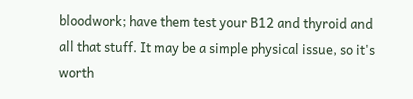bloodwork; have them test your B12 and thyroid and all that stuff. It may be a simple physical issue, so it's worth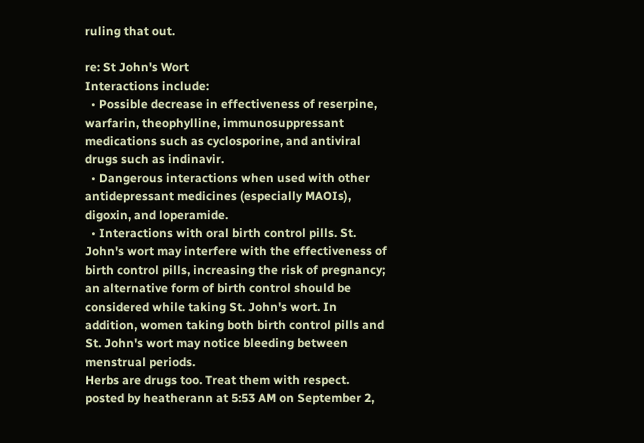ruling that out.

re: St John's Wort
Interactions include:
  • Possible decrease in effectiveness of reserpine, warfarin, theophylline, immunosuppressant medications such as cyclosporine, and antiviral drugs such as indinavir.
  • Dangerous interactions when used with other antidepressant medicines (especially MAOIs), digoxin, and loperamide.
  • Interactions with oral birth control pills. St. John's wort may interfere with the effectiveness of birth control pills, increasing the risk of pregnancy; an alternative form of birth control should be considered while taking St. John's wort. In addition, women taking both birth control pills and St. John's wort may notice bleeding between menstrual periods.
Herbs are drugs too. Treat them with respect.
posted by heatherann at 5:53 AM on September 2,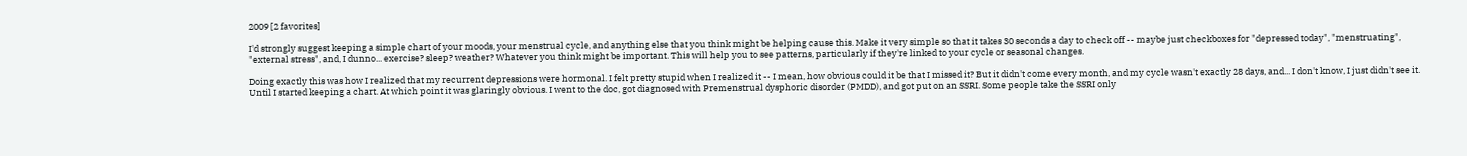2009 [2 favorites]

I'd strongly suggest keeping a simple chart of your moods, your menstrual cycle, and anything else that you think might be helping cause this. Make it very simple so that it takes 30 seconds a day to check off -- maybe just checkboxes for "depressed today", "menstruating", "external stress", and, I dunno... exercise? sleep? weather? Whatever you think might be important. This will help you to see patterns, particularly if they're linked to your cycle or seasonal changes.

Doing exactly this was how I realized that my recurrent depressions were hormonal. I felt pretty stupid when I realized it -- I mean, how obvious could it be that I missed it? But it didn't come every month, and my cycle wasn't exactly 28 days, and... I don't know, I just didn't see it. Until I started keeping a chart. At which point it was glaringly obvious. I went to the doc, got diagnosed with Premenstrual dysphoric disorder (PMDD), and got put on an SSRI. Some people take the SSRI only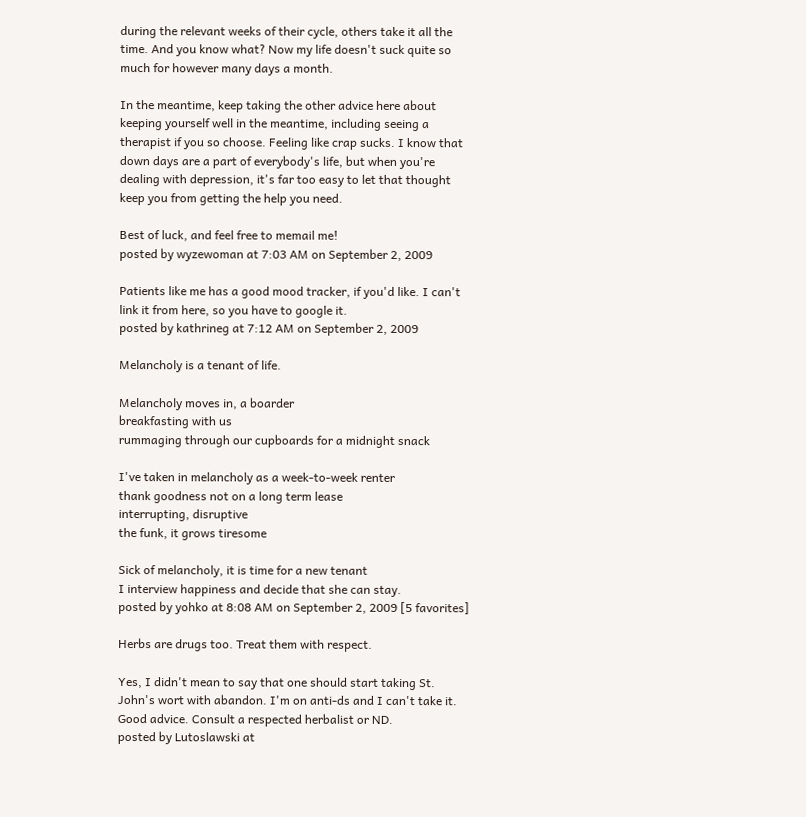during the relevant weeks of their cycle, others take it all the time. And you know what? Now my life doesn't suck quite so much for however many days a month.

In the meantime, keep taking the other advice here about keeping yourself well in the meantime, including seeing a therapist if you so choose. Feeling like crap sucks. I know that down days are a part of everybody's life, but when you're dealing with depression, it's far too easy to let that thought keep you from getting the help you need.

Best of luck, and feel free to memail me!
posted by wyzewoman at 7:03 AM on September 2, 2009

Patients like me has a good mood tracker, if you'd like. I can't link it from here, so you have to google it.
posted by kathrineg at 7:12 AM on September 2, 2009

Melancholy is a tenant of life.

Melancholy moves in, a boarder
breakfasting with us
rummaging through our cupboards for a midnight snack

I've taken in melancholy as a week-to-week renter
thank goodness not on a long term lease
interrupting, disruptive
the funk, it grows tiresome

Sick of melancholy, it is time for a new tenant
I interview happiness and decide that she can stay.
posted by yohko at 8:08 AM on September 2, 2009 [5 favorites]

Herbs are drugs too. Treat them with respect.

Yes, I didn't mean to say that one should start taking St. John's wort with abandon. I'm on anti-ds and I can't take it. Good advice. Consult a respected herbalist or ND.
posted by Lutoslawski at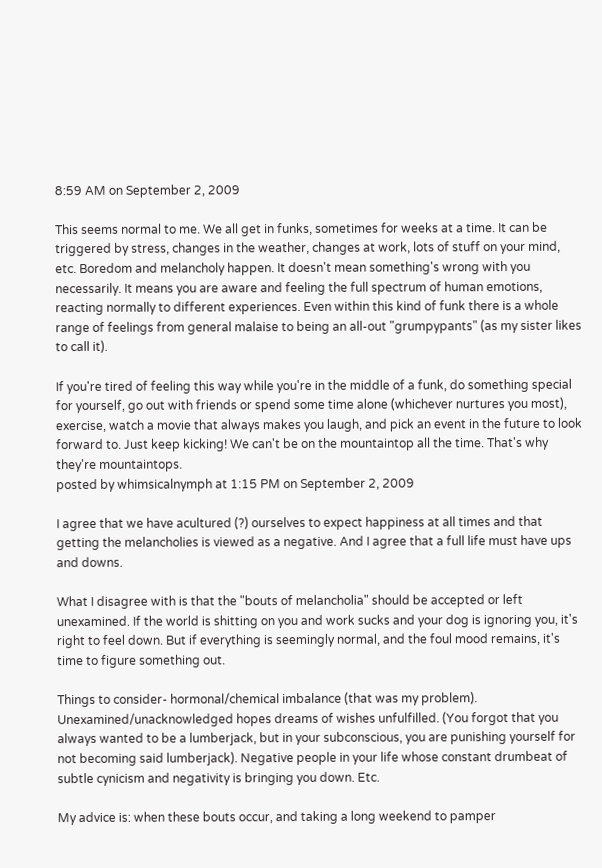8:59 AM on September 2, 2009

This seems normal to me. We all get in funks, sometimes for weeks at a time. It can be triggered by stress, changes in the weather, changes at work, lots of stuff on your mind, etc. Boredom and melancholy happen. It doesn't mean something's wrong with you necessarily. It means you are aware and feeling the full spectrum of human emotions, reacting normally to different experiences. Even within this kind of funk there is a whole range of feelings from general malaise to being an all-out "grumpypants" (as my sister likes to call it).

If you're tired of feeling this way while you're in the middle of a funk, do something special for yourself, go out with friends or spend some time alone (whichever nurtures you most), exercise, watch a movie that always makes you laugh, and pick an event in the future to look forward to. Just keep kicking! We can't be on the mountaintop all the time. That's why they're mountaintops.
posted by whimsicalnymph at 1:15 PM on September 2, 2009

I agree that we have acultured (?) ourselves to expect happiness at all times and that getting the melancholies is viewed as a negative. And I agree that a full life must have ups and downs.

What I disagree with is that the "bouts of melancholia" should be accepted or left unexamined. If the world is shitting on you and work sucks and your dog is ignoring you, it's right to feel down. But if everything is seemingly normal, and the foul mood remains, it's time to figure something out.

Things to consider- hormonal/chemical imbalance (that was my problem). Unexamined/unacknowledged hopes dreams of wishes unfulfilled. (You forgot that you always wanted to be a lumberjack, but in your subconscious, you are punishing yourself for not becoming said lumberjack). Negative people in your life whose constant drumbeat of subtle cynicism and negativity is bringing you down. Etc.

My advice is: when these bouts occur, and taking a long weekend to pamper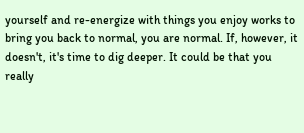yourself and re-energize with things you enjoy works to bring you back to normal, you are normal. If, however, it doesn't, it's time to dig deeper. It could be that you really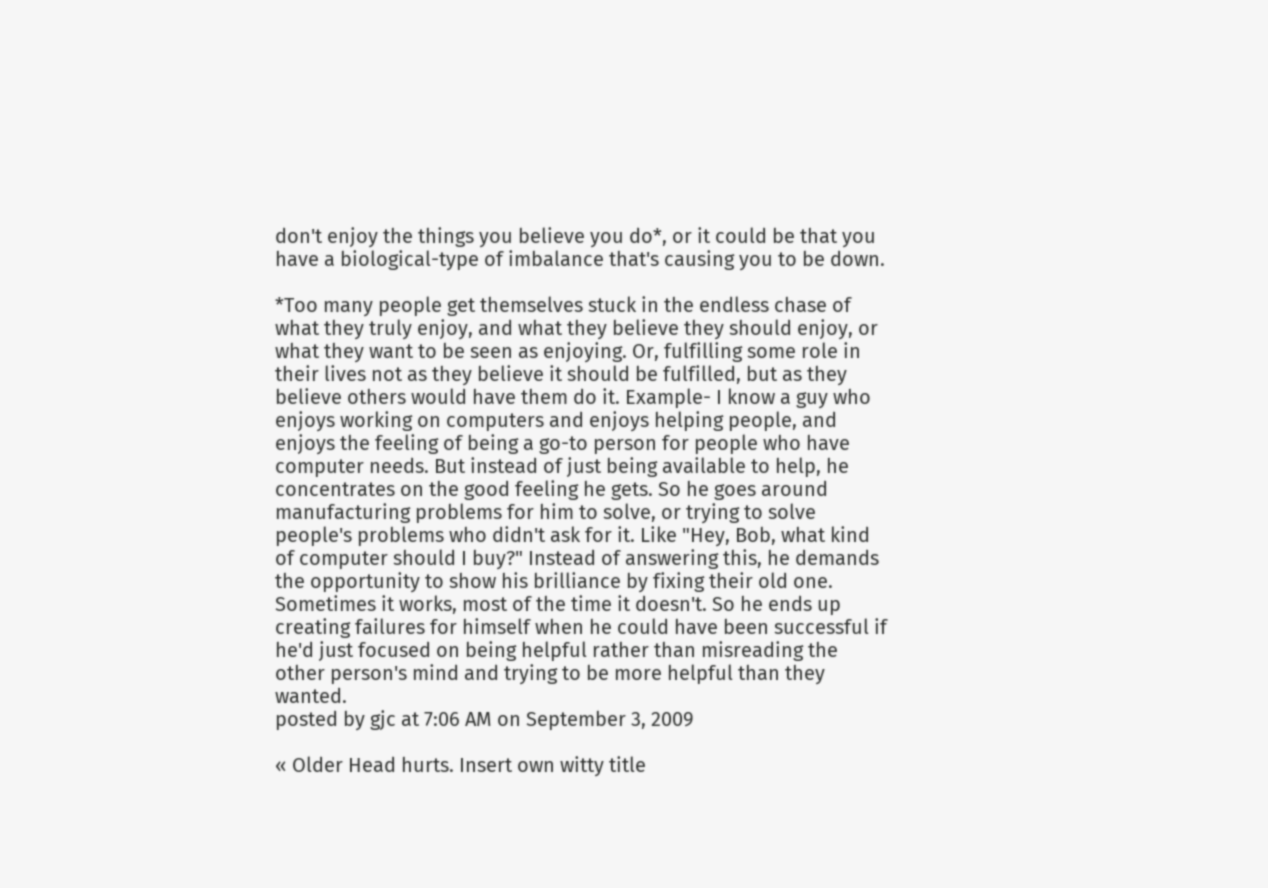don't enjoy the things you believe you do*, or it could be that you have a biological-type of imbalance that's causing you to be down.

*Too many people get themselves stuck in the endless chase of what they truly enjoy, and what they believe they should enjoy, or what they want to be seen as enjoying. Or, fulfilling some role in their lives not as they believe it should be fulfilled, but as they believe others would have them do it. Example- I know a guy who enjoys working on computers and enjoys helping people, and enjoys the feeling of being a go-to person for people who have computer needs. But instead of just being available to help, he concentrates on the good feeling he gets. So he goes around manufacturing problems for him to solve, or trying to solve people's problems who didn't ask for it. Like "Hey, Bob, what kind of computer should I buy?" Instead of answering this, he demands the opportunity to show his brilliance by fixing their old one. Sometimes it works, most of the time it doesn't. So he ends up creating failures for himself when he could have been successful if he'd just focused on being helpful rather than misreading the other person's mind and trying to be more helpful than they wanted.
posted by gjc at 7:06 AM on September 3, 2009

« Older Head hurts. Insert own witty title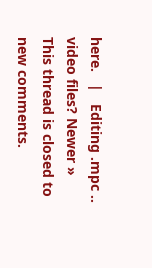here.   |   Editing .mpc .. video files? Newer »
This thread is closed to new comments.